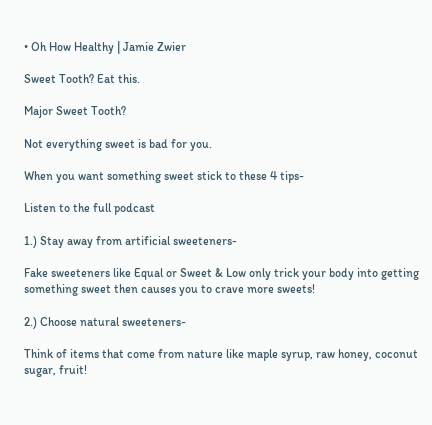• Oh How Healthy | Jamie Zwier

Sweet Tooth? Eat this.

Major Sweet Tooth?

Not everything sweet is bad for you.

When you want something sweet stick to these 4 tips-

Listen to the full podcast

1.) Stay away from artificial sweeteners-

Fake sweeteners like Equal or Sweet & Low only trick your body into getting something sweet then causes you to crave more sweets!

2.) Choose natural sweeteners-

Think of items that come from nature like maple syrup, raw honey, coconut sugar, fruit!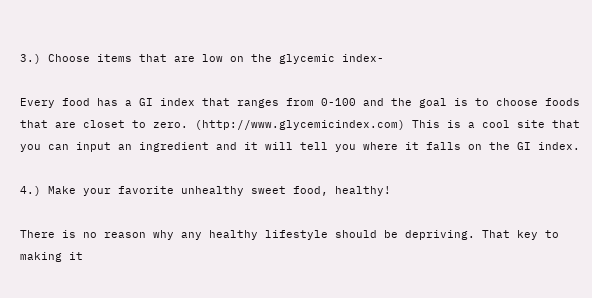3.) Choose items that are low on the glycemic index-

Every food has a GI index that ranges from 0-100 and the goal is to choose foods that are closet to zero. (http://www.glycemicindex.com) This is a cool site that you can input an ingredient and it will tell you where it falls on the GI index.

4.) Make your favorite unhealthy sweet food, healthy!

There is no reason why any healthy lifestyle should be depriving. That key to making it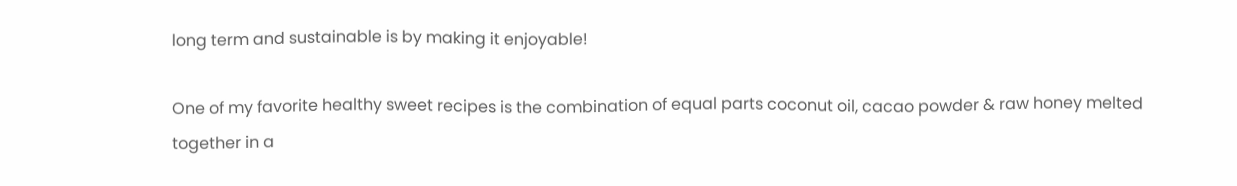long term and sustainable is by making it enjoyable!

One of my favorite healthy sweet recipes is the combination of equal parts coconut oil, cacao powder & raw honey melted together in a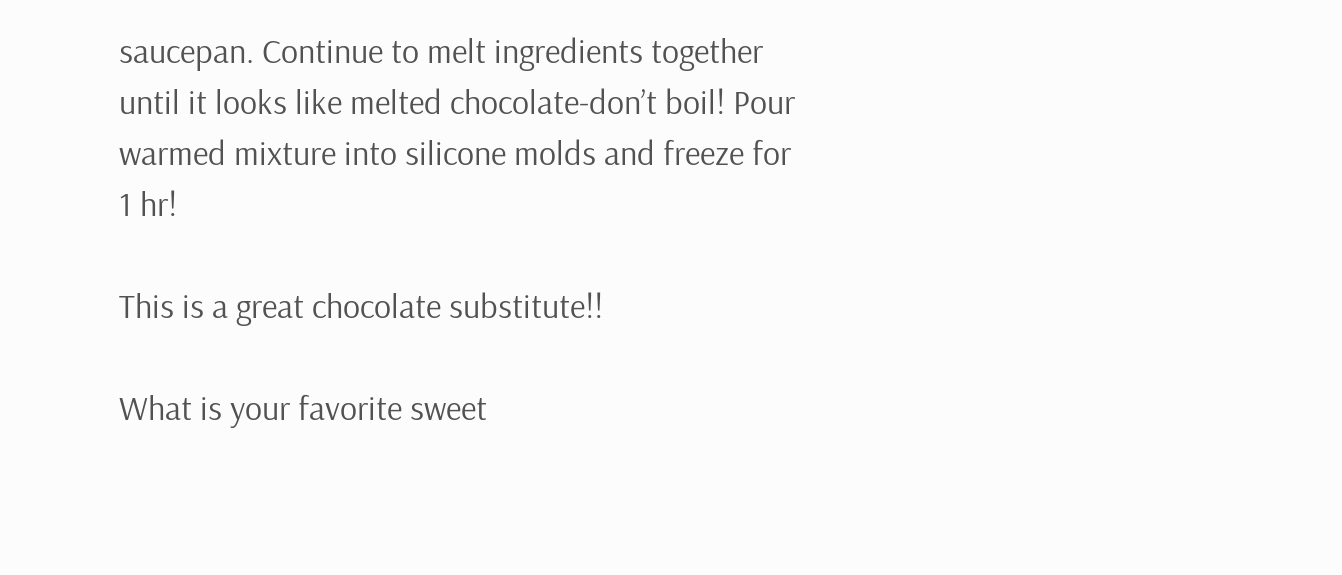saucepan. Continue to melt ingredients together until it looks like melted chocolate-don’t boil! Pour warmed mixture into silicone molds and freeze for 1 hr!

This is a great chocolate substitute!!

What is your favorite sweet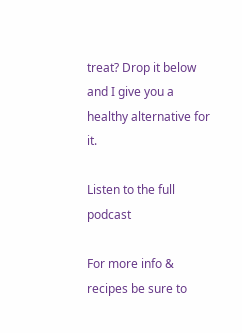treat? Drop it below and I give you a healthy alternative for it.

Listen to the full podcast

For more info & recipes be sure to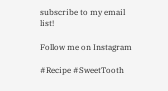subscribe to my email list!

Follow me on Instagram

#Recipe #SweetTooth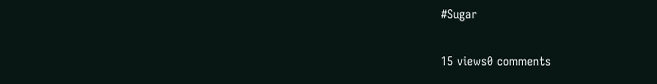#Sugar

15 views0 comments